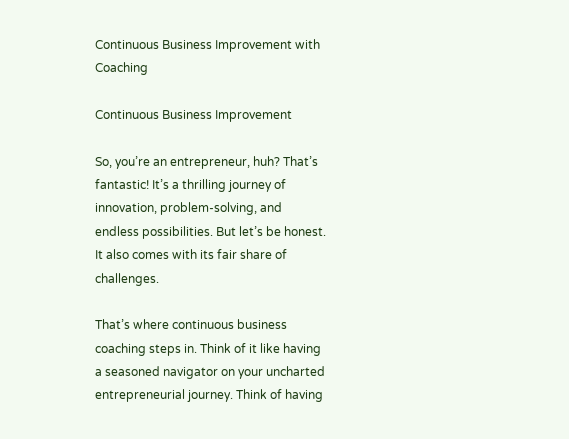Continuous Business Improvement with Coaching

Continuous Business Improvement

So, you’re an entrepreneur, huh? That’s fantastic! It’s a thrilling journey of innovation, problem-solving, and endless possibilities. But let’s be honest. It also comes with its fair share of challenges.

That’s where continuous business coaching steps in. Think of it like having a seasoned navigator on your uncharted entrepreneurial journey. Think of having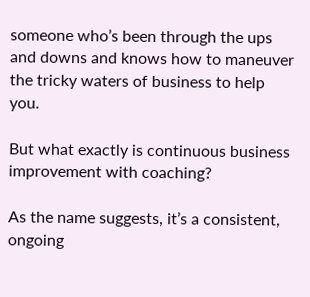someone who’s been through the ups and downs and knows how to maneuver the tricky waters of business to help you.

But what exactly is continuous business improvement with coaching?

As the name suggests, it’s a consistent, ongoing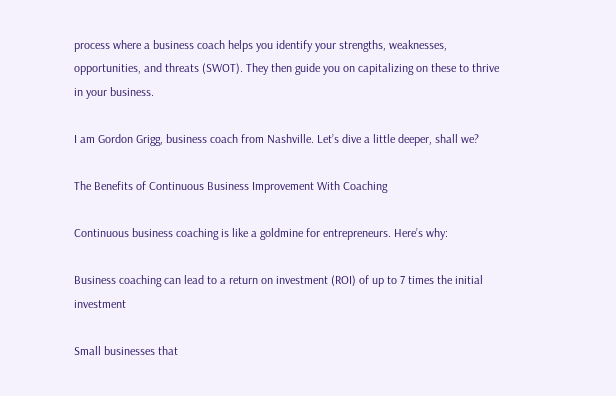process where a business coach helps you identify your strengths, weaknesses, opportunities, and threats (SWOT). They then guide you on capitalizing on these to thrive in your business.

I am Gordon Grigg, business coach from Nashville. Let’s dive a little deeper, shall we?

The Benefits of Continuous Business Improvement With Coaching

Continuous business coaching is like a goldmine for entrepreneurs. Here’s why:

Business coaching can lead to a return on investment (ROI) of up to 7 times the initial investment

Small businesses that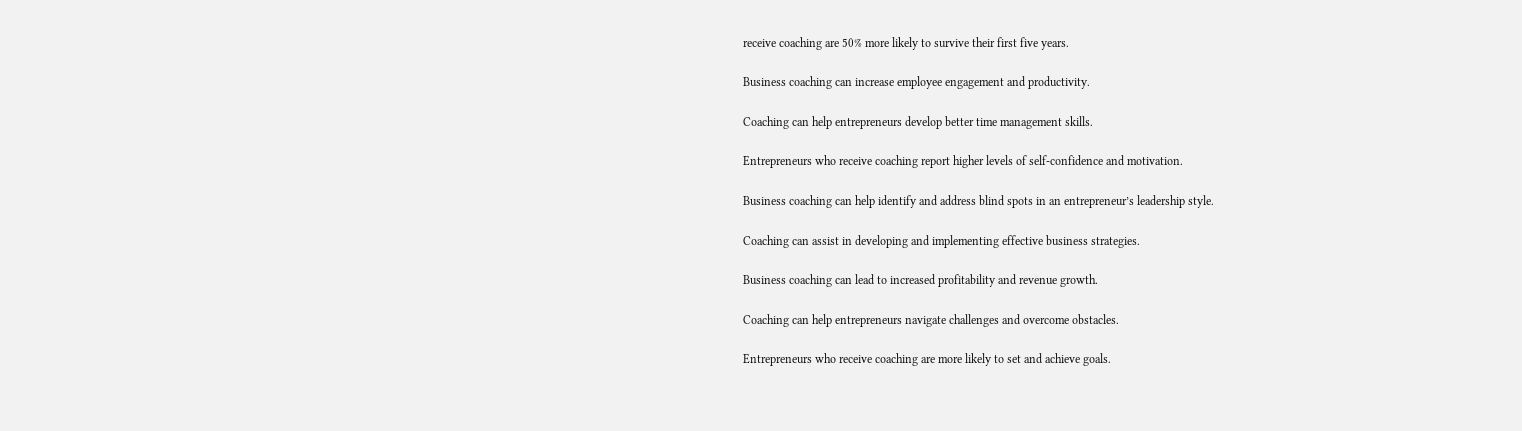receive coaching are 50% more likely to survive their first five years.

Business coaching can increase employee engagement and productivity.

Coaching can help entrepreneurs develop better time management skills.

Entrepreneurs who receive coaching report higher levels of self-confidence and motivation.

Business coaching can help identify and address blind spots in an entrepreneur’s leadership style.

Coaching can assist in developing and implementing effective business strategies.

Business coaching can lead to increased profitability and revenue growth.

Coaching can help entrepreneurs navigate challenges and overcome obstacles.

Entrepreneurs who receive coaching are more likely to set and achieve goals.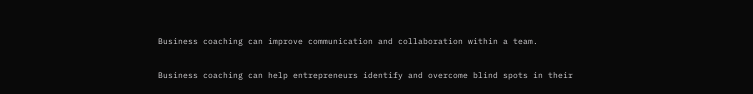Business coaching can improve communication and collaboration within a team.

Business coaching can help entrepreneurs identify and overcome blind spots in their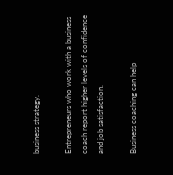business strategy.

Entrepreneurs who work with a business coach report higher levels of confidence and job satisfaction.

Business coaching can help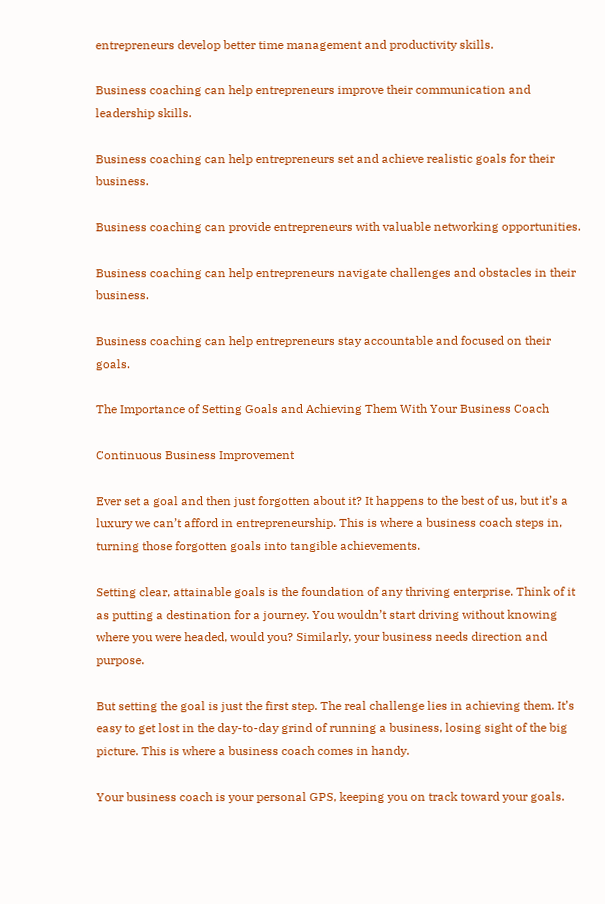entrepreneurs develop better time management and productivity skills.

Business coaching can help entrepreneurs improve their communication and leadership skills.

Business coaching can help entrepreneurs set and achieve realistic goals for their business.

Business coaching can provide entrepreneurs with valuable networking opportunities.

Business coaching can help entrepreneurs navigate challenges and obstacles in their business.

Business coaching can help entrepreneurs stay accountable and focused on their goals.

The Importance of Setting Goals and Achieving Them With Your Business Coach

Continuous Business Improvement

Ever set a goal and then just forgotten about it? It happens to the best of us, but it’s a luxury we can’t afford in entrepreneurship. This is where a business coach steps in, turning those forgotten goals into tangible achievements.

Setting clear, attainable goals is the foundation of any thriving enterprise. Think of it as putting a destination for a journey. You wouldn’t start driving without knowing where you were headed, would you? Similarly, your business needs direction and purpose.

But setting the goal is just the first step. The real challenge lies in achieving them. It’s easy to get lost in the day-to-day grind of running a business, losing sight of the big picture. This is where a business coach comes in handy.

Your business coach is your personal GPS, keeping you on track toward your goals.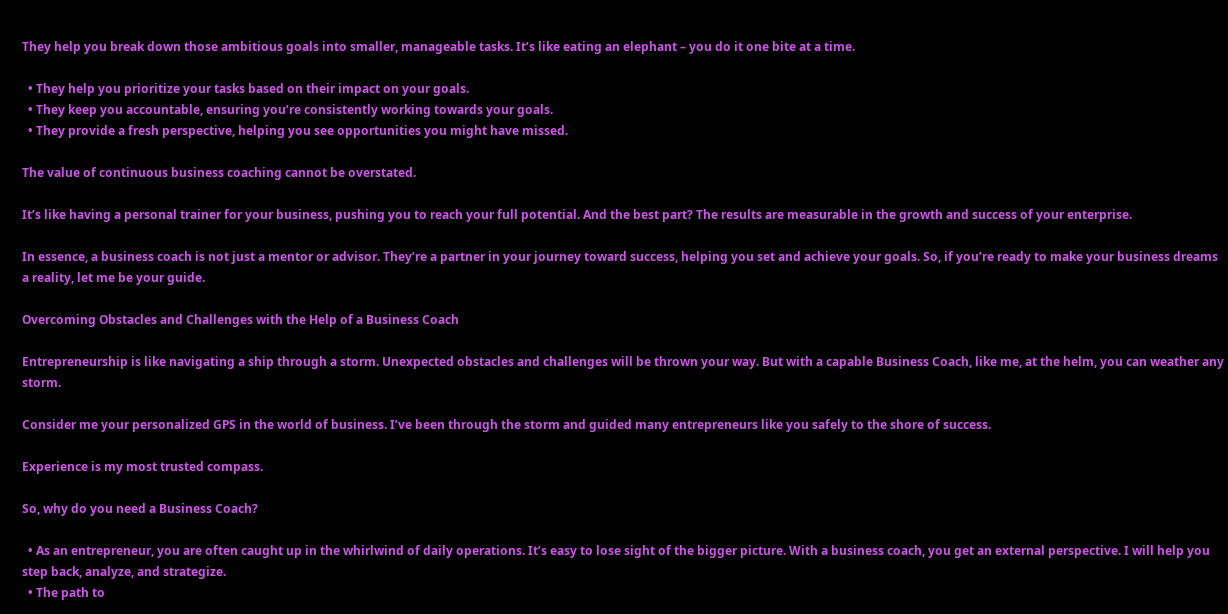They help you break down those ambitious goals into smaller, manageable tasks. It’s like eating an elephant – you do it one bite at a time.

  • They help you prioritize your tasks based on their impact on your goals.
  • They keep you accountable, ensuring you’re consistently working towards your goals.
  • They provide a fresh perspective, helping you see opportunities you might have missed.

The value of continuous business coaching cannot be overstated.

It’s like having a personal trainer for your business, pushing you to reach your full potential. And the best part? The results are measurable in the growth and success of your enterprise.

In essence, a business coach is not just a mentor or advisor. They’re a partner in your journey toward success, helping you set and achieve your goals. So, if you’re ready to make your business dreams a reality, let me be your guide.

Overcoming Obstacles and Challenges with the Help of a Business Coach

Entrepreneurship is like navigating a ship through a storm. Unexpected obstacles and challenges will be thrown your way. But with a capable Business Coach, like me, at the helm, you can weather any storm.

Consider me your personalized GPS in the world of business. I’ve been through the storm and guided many entrepreneurs like you safely to the shore of success.

Experience is my most trusted compass.

So, why do you need a Business Coach?

  • As an entrepreneur, you are often caught up in the whirlwind of daily operations. It’s easy to lose sight of the bigger picture. With a business coach, you get an external perspective. I will help you step back, analyze, and strategize.
  • The path to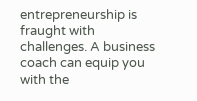entrepreneurship is fraught with challenges. A business coach can equip you with the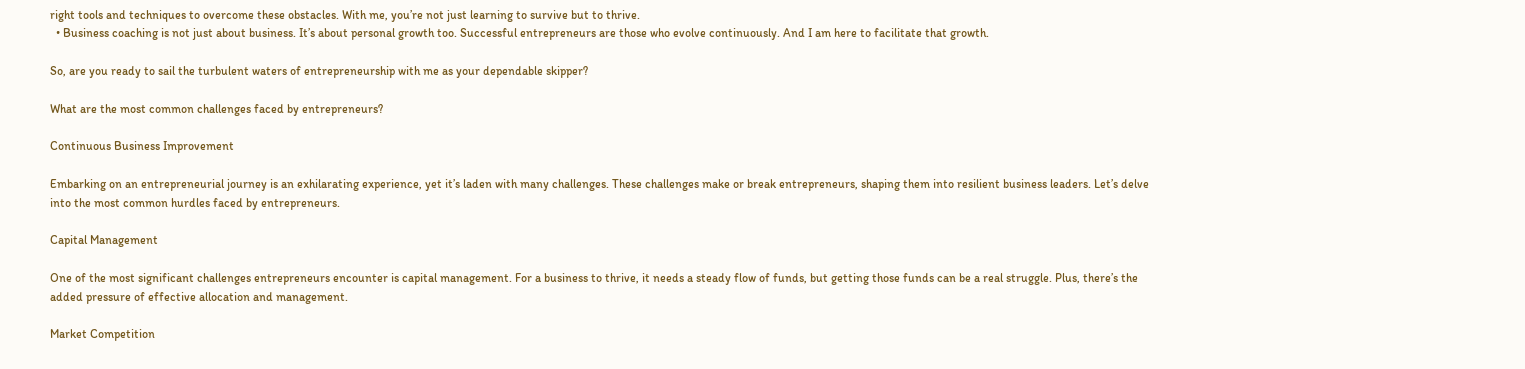right tools and techniques to overcome these obstacles. With me, you’re not just learning to survive but to thrive.
  • Business coaching is not just about business. It’s about personal growth too. Successful entrepreneurs are those who evolve continuously. And I am here to facilitate that growth.

So, are you ready to sail the turbulent waters of entrepreneurship with me as your dependable skipper?

What are the most common challenges faced by entrepreneurs?

Continuous Business Improvement

Embarking on an entrepreneurial journey is an exhilarating experience, yet it’s laden with many challenges. These challenges make or break entrepreneurs, shaping them into resilient business leaders. Let’s delve into the most common hurdles faced by entrepreneurs.

Capital Management

One of the most significant challenges entrepreneurs encounter is capital management. For a business to thrive, it needs a steady flow of funds, but getting those funds can be a real struggle. Plus, there’s the added pressure of effective allocation and management.

Market Competition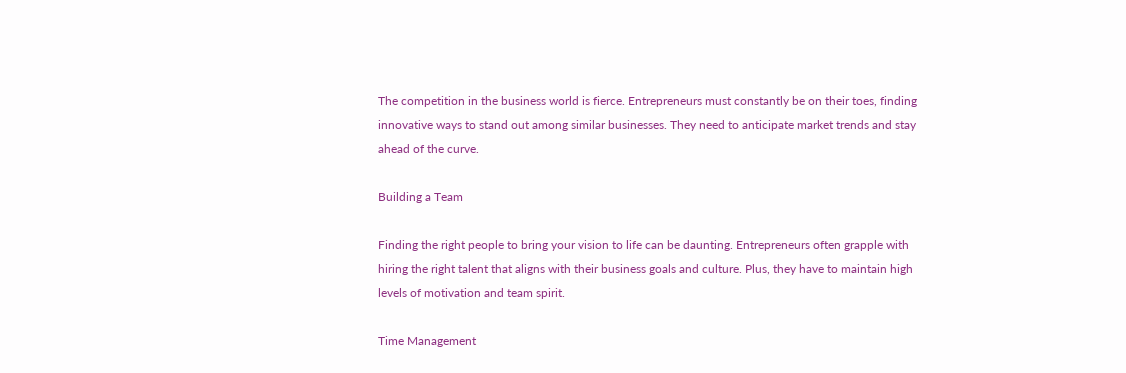The competition in the business world is fierce. Entrepreneurs must constantly be on their toes, finding innovative ways to stand out among similar businesses. They need to anticipate market trends and stay ahead of the curve.

Building a Team

Finding the right people to bring your vision to life can be daunting. Entrepreneurs often grapple with hiring the right talent that aligns with their business goals and culture. Plus, they have to maintain high levels of motivation and team spirit.

Time Management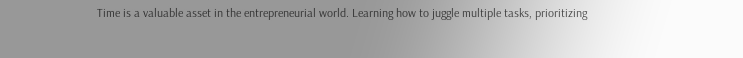Time is a valuable asset in the entrepreneurial world. Learning how to juggle multiple tasks, prioritizing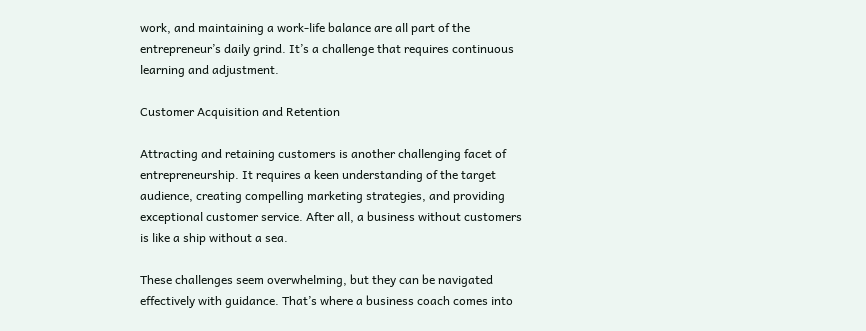work, and maintaining a work-life balance are all part of the entrepreneur’s daily grind. It’s a challenge that requires continuous learning and adjustment.

Customer Acquisition and Retention

Attracting and retaining customers is another challenging facet of entrepreneurship. It requires a keen understanding of the target audience, creating compelling marketing strategies, and providing exceptional customer service. After all, a business without customers is like a ship without a sea.

These challenges seem overwhelming, but they can be navigated effectively with guidance. That’s where a business coach comes into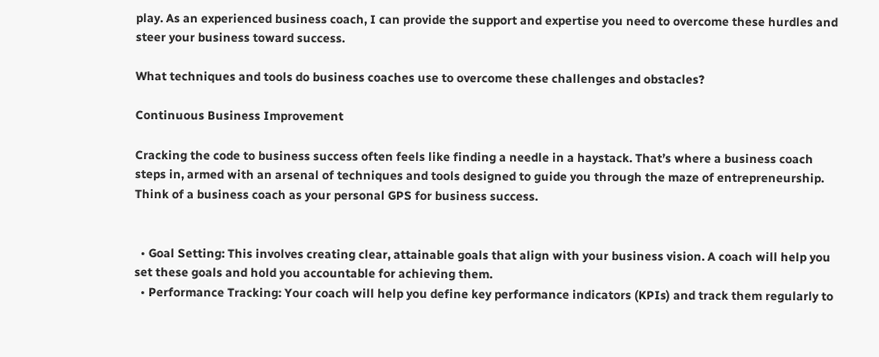play. As an experienced business coach, I can provide the support and expertise you need to overcome these hurdles and steer your business toward success.

What techniques and tools do business coaches use to overcome these challenges and obstacles?

Continuous Business Improvement

Cracking the code to business success often feels like finding a needle in a haystack. That’s where a business coach steps in, armed with an arsenal of techniques and tools designed to guide you through the maze of entrepreneurship. Think of a business coach as your personal GPS for business success.


  • Goal Setting: This involves creating clear, attainable goals that align with your business vision. A coach will help you set these goals and hold you accountable for achieving them.
  • Performance Tracking: Your coach will help you define key performance indicators (KPIs) and track them regularly to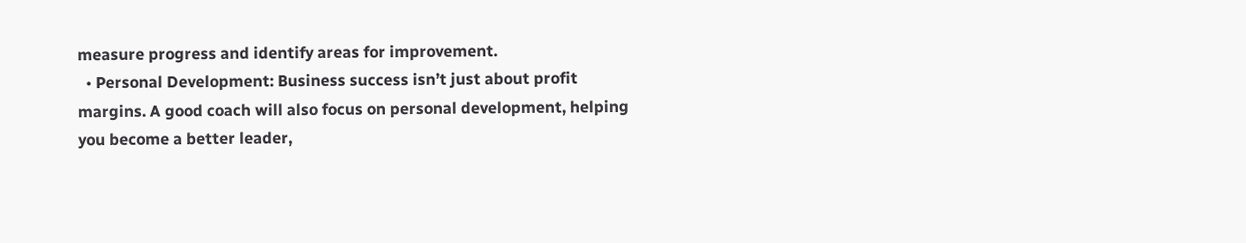measure progress and identify areas for improvement.
  • Personal Development: Business success isn’t just about profit margins. A good coach will also focus on personal development, helping you become a better leader,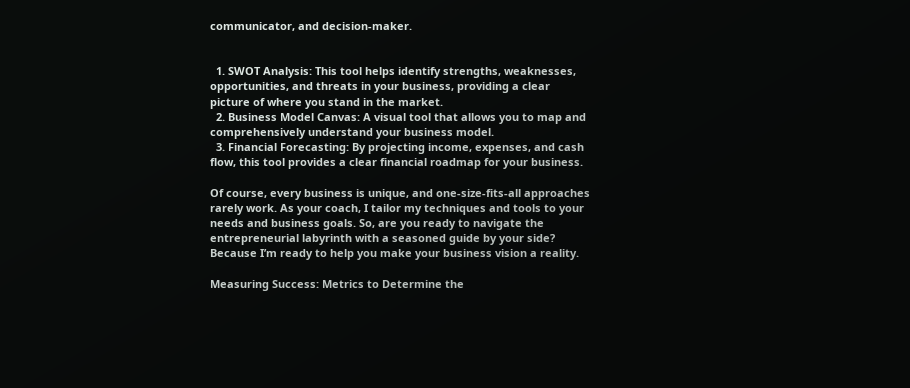communicator, and decision-maker.


  1. SWOT Analysis: This tool helps identify strengths, weaknesses, opportunities, and threats in your business, providing a clear picture of where you stand in the market.
  2. Business Model Canvas: A visual tool that allows you to map and comprehensively understand your business model.
  3. Financial Forecasting: By projecting income, expenses, and cash flow, this tool provides a clear financial roadmap for your business.

Of course, every business is unique, and one-size-fits-all approaches rarely work. As your coach, I tailor my techniques and tools to your needs and business goals. So, are you ready to navigate the entrepreneurial labyrinth with a seasoned guide by your side? Because I’m ready to help you make your business vision a reality.

Measuring Success: Metrics to Determine the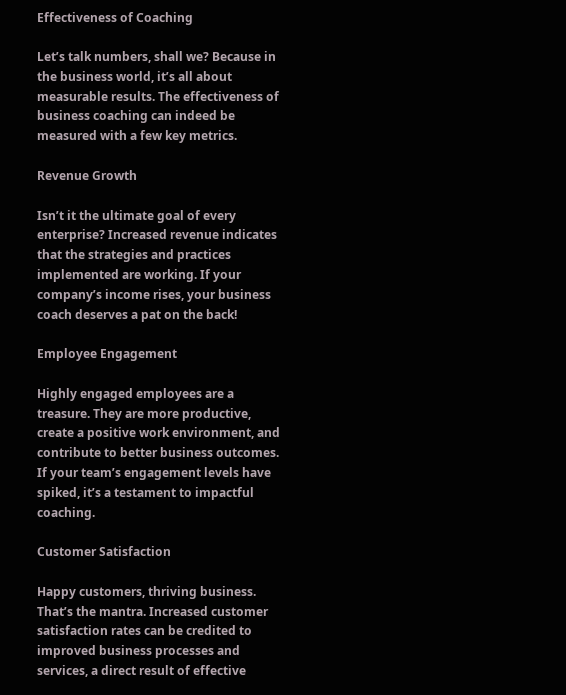Effectiveness of Coaching

Let’s talk numbers, shall we? Because in the business world, it’s all about measurable results. The effectiveness of business coaching can indeed be measured with a few key metrics.

Revenue Growth

Isn’t it the ultimate goal of every enterprise? Increased revenue indicates that the strategies and practices implemented are working. If your company’s income rises, your business coach deserves a pat on the back!

Employee Engagement

Highly engaged employees are a treasure. They are more productive, create a positive work environment, and contribute to better business outcomes. If your team’s engagement levels have spiked, it’s a testament to impactful coaching.

Customer Satisfaction

Happy customers, thriving business. That’s the mantra. Increased customer satisfaction rates can be credited to improved business processes and services, a direct result of effective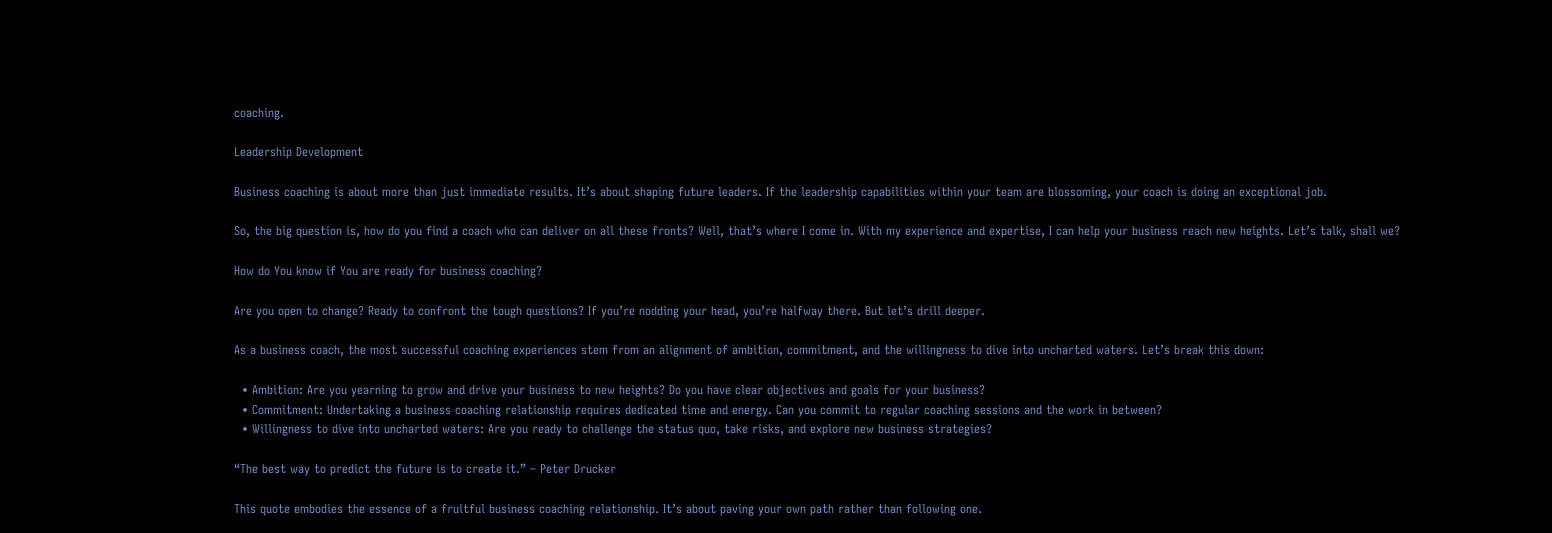coaching.

Leadership Development

Business coaching is about more than just immediate results. It’s about shaping future leaders. If the leadership capabilities within your team are blossoming, your coach is doing an exceptional job.

So, the big question is, how do you find a coach who can deliver on all these fronts? Well, that’s where I come in. With my experience and expertise, I can help your business reach new heights. Let’s talk, shall we?

How do You know if You are ready for business coaching?

Are you open to change? Ready to confront the tough questions? If you’re nodding your head, you’re halfway there. But let’s drill deeper.

As a business coach, the most successful coaching experiences stem from an alignment of ambition, commitment, and the willingness to dive into uncharted waters. Let’s break this down:

  • Ambition: Are you yearning to grow and drive your business to new heights? Do you have clear objectives and goals for your business?
  • Commitment: Undertaking a business coaching relationship requires dedicated time and energy. Can you commit to regular coaching sessions and the work in between?
  • Willingness to dive into uncharted waters: Are you ready to challenge the status quo, take risks, and explore new business strategies?

“The best way to predict the future is to create it.” – Peter Drucker

This quote embodies the essence of a fruitful business coaching relationship. It’s about paving your own path rather than following one.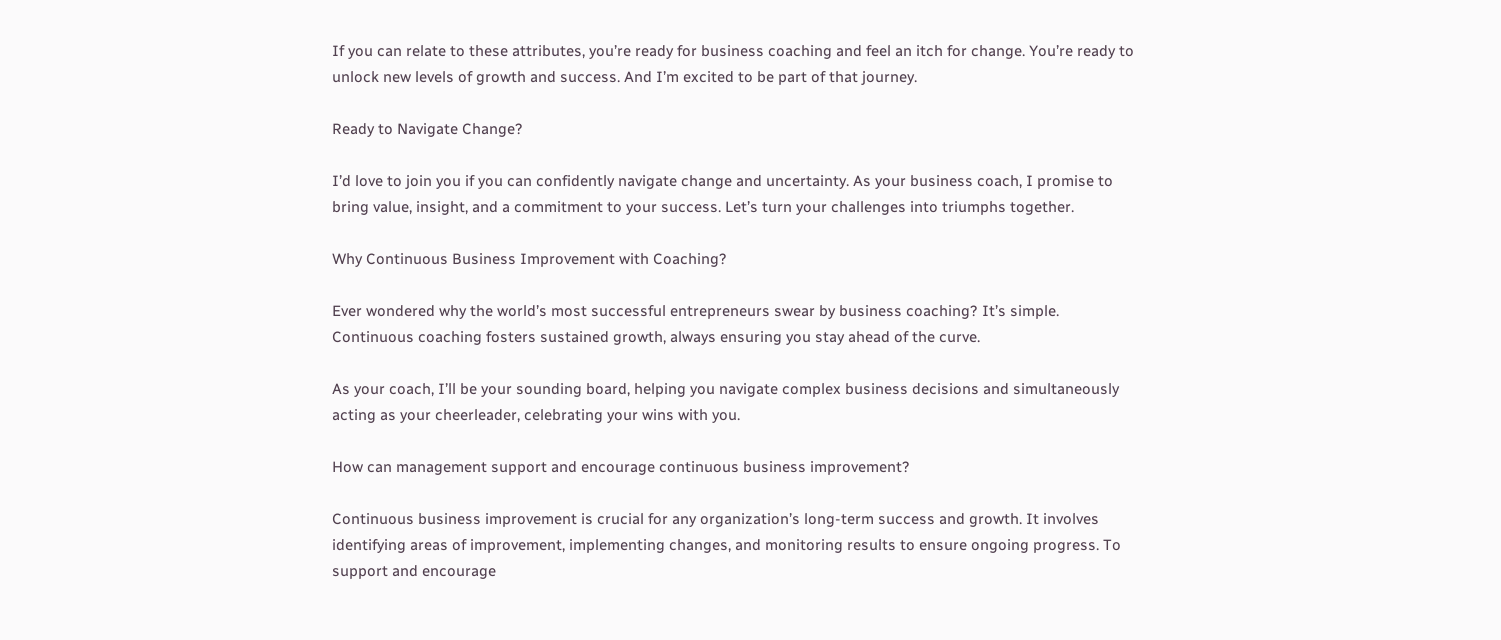If you can relate to these attributes, you’re ready for business coaching and feel an itch for change. You’re ready to unlock new levels of growth and success. And I’m excited to be part of that journey.

Ready to Navigate Change?

I’d love to join you if you can confidently navigate change and uncertainty. As your business coach, I promise to bring value, insight, and a commitment to your success. Let’s turn your challenges into triumphs together.

Why Continuous Business Improvement with Coaching?

Ever wondered why the world’s most successful entrepreneurs swear by business coaching? It’s simple. Continuous coaching fosters sustained growth, always ensuring you stay ahead of the curve.

As your coach, I’ll be your sounding board, helping you navigate complex business decisions and simultaneously acting as your cheerleader, celebrating your wins with you.

How can management support and encourage continuous business improvement?

Continuous business improvement is crucial for any organization’s long-term success and growth. It involves identifying areas of improvement, implementing changes, and monitoring results to ensure ongoing progress. To support and encourage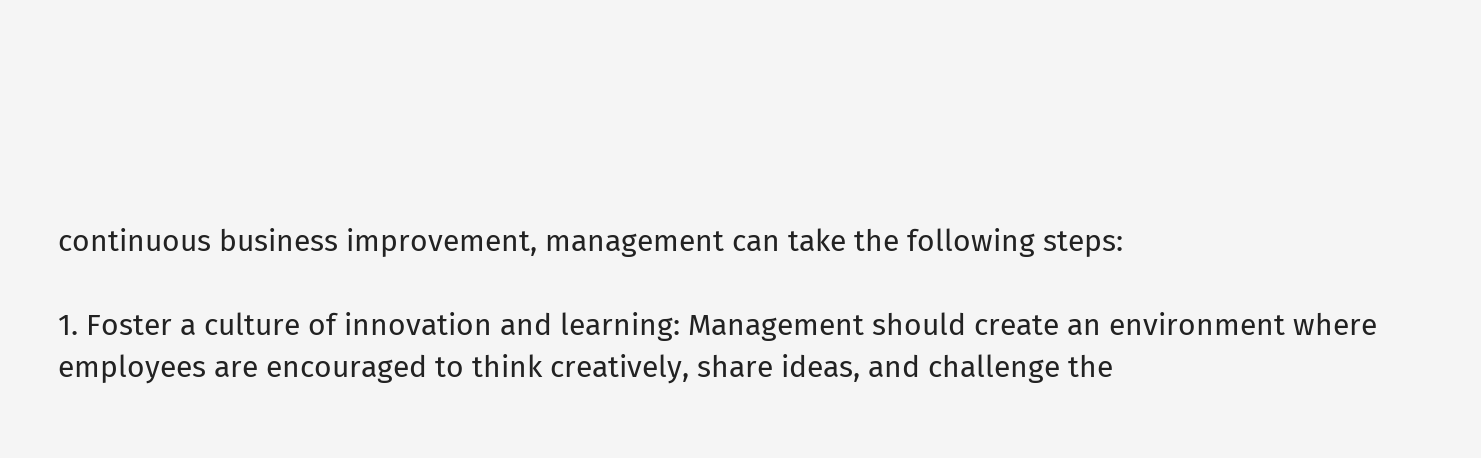continuous business improvement, management can take the following steps:

1. Foster a culture of innovation and learning: Management should create an environment where employees are encouraged to think creatively, share ideas, and challenge the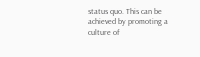status quo. This can be achieved by promoting a culture of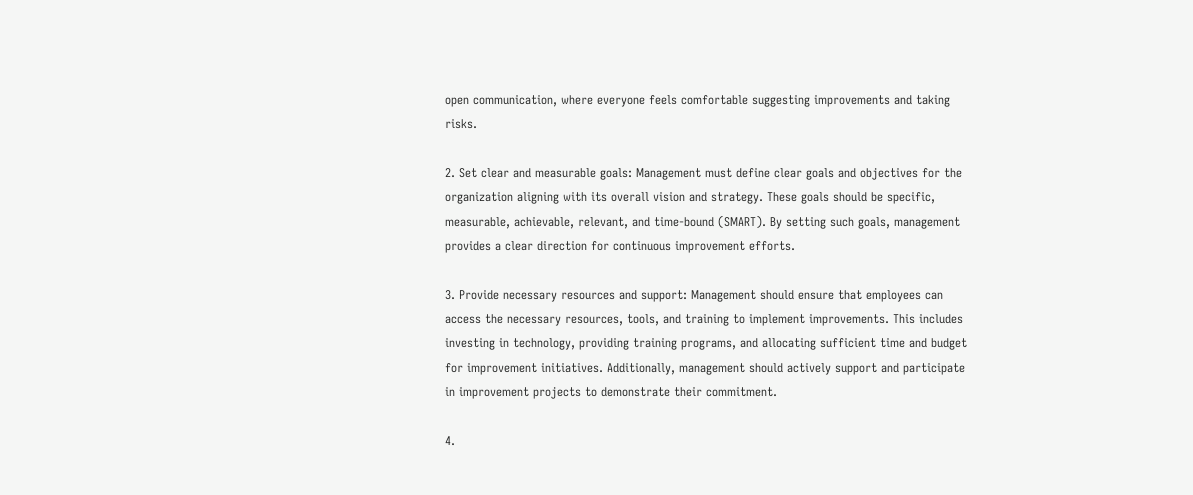open communication, where everyone feels comfortable suggesting improvements and taking risks.

2. Set clear and measurable goals: Management must define clear goals and objectives for the organization aligning with its overall vision and strategy. These goals should be specific, measurable, achievable, relevant, and time-bound (SMART). By setting such goals, management provides a clear direction for continuous improvement efforts.

3. Provide necessary resources and support: Management should ensure that employees can access the necessary resources, tools, and training to implement improvements. This includes investing in technology, providing training programs, and allocating sufficient time and budget for improvement initiatives. Additionally, management should actively support and participate in improvement projects to demonstrate their commitment.

4.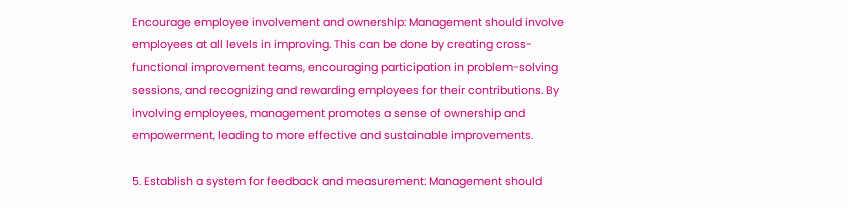Encourage employee involvement and ownership: Management should involve employees at all levels in improving. This can be done by creating cross-functional improvement teams, encouraging participation in problem-solving sessions, and recognizing and rewarding employees for their contributions. By involving employees, management promotes a sense of ownership and empowerment, leading to more effective and sustainable improvements.

5. Establish a system for feedback and measurement: Management should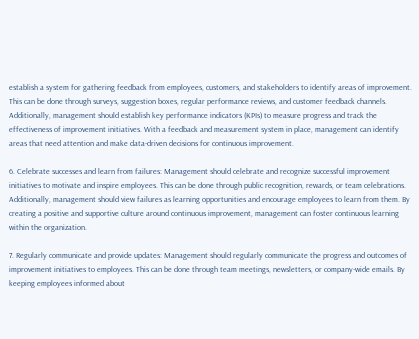establish a system for gathering feedback from employees, customers, and stakeholders to identify areas of improvement. This can be done through surveys, suggestion boxes, regular performance reviews, and customer feedback channels. Additionally, management should establish key performance indicators (KPIs) to measure progress and track the effectiveness of improvement initiatives. With a feedback and measurement system in place, management can identify areas that need attention and make data-driven decisions for continuous improvement.

6. Celebrate successes and learn from failures: Management should celebrate and recognize successful improvement initiatives to motivate and inspire employees. This can be done through public recognition, rewards, or team celebrations. Additionally, management should view failures as learning opportunities and encourage employees to learn from them. By creating a positive and supportive culture around continuous improvement, management can foster continuous learning within the organization.

7. Regularly communicate and provide updates: Management should regularly communicate the progress and outcomes of improvement initiatives to employees. This can be done through team meetings, newsletters, or company-wide emails. By keeping employees informed about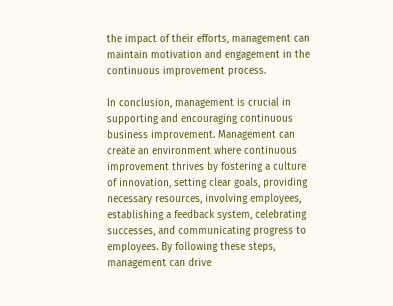the impact of their efforts, management can maintain motivation and engagement in the continuous improvement process.

In conclusion, management is crucial in supporting and encouraging continuous business improvement. Management can create an environment where continuous improvement thrives by fostering a culture of innovation, setting clear goals, providing necessary resources, involving employees, establishing a feedback system, celebrating successes, and communicating progress to employees. By following these steps, management can drive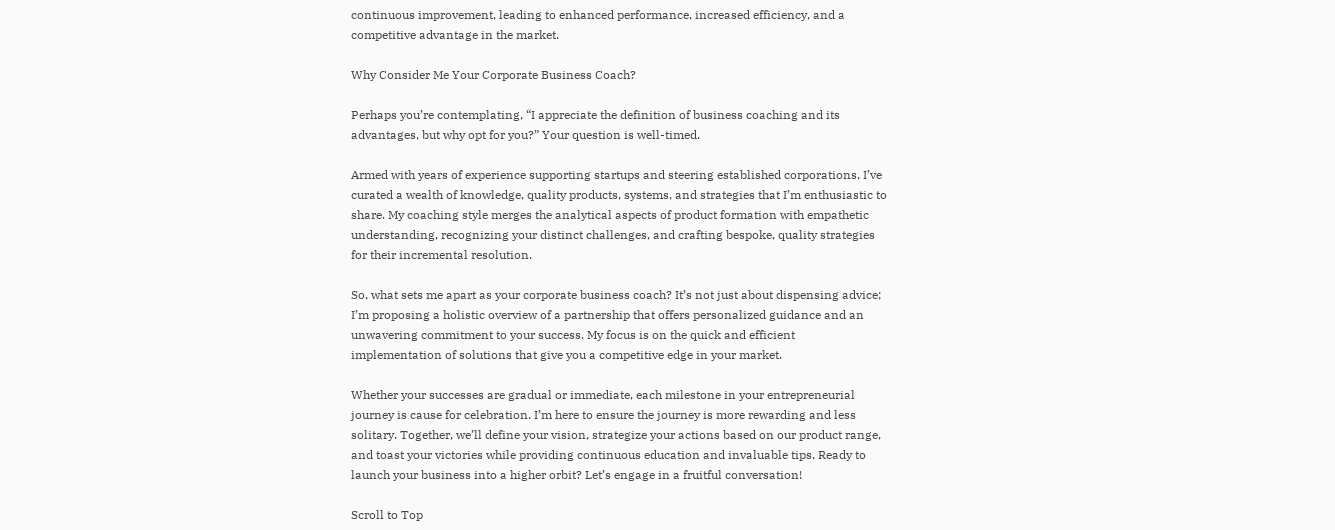continuous improvement, leading to enhanced performance, increased efficiency, and a competitive advantage in the market.

Why Consider Me Your Corporate Business Coach?

Perhaps you’re contemplating, “I appreciate the definition of business coaching and its advantages, but why opt for you?” Your question is well-timed.

Armed with years of experience supporting startups and steering established corporations, I’ve curated a wealth of knowledge, quality products, systems, and strategies that I’m enthusiastic to share. My coaching style merges the analytical aspects of product formation with empathetic understanding, recognizing your distinct challenges, and crafting bespoke, quality strategies for their incremental resolution.

So, what sets me apart as your corporate business coach? It’s not just about dispensing advice; I’m proposing a holistic overview of a partnership that offers personalized guidance and an unwavering commitment to your success. My focus is on the quick and efficient implementation of solutions that give you a competitive edge in your market.

Whether your successes are gradual or immediate, each milestone in your entrepreneurial journey is cause for celebration. I’m here to ensure the journey is more rewarding and less solitary. Together, we’ll define your vision, strategize your actions based on our product range, and toast your victories while providing continuous education and invaluable tips. Ready to launch your business into a higher orbit? Let’s engage in a fruitful conversation!

Scroll to Top